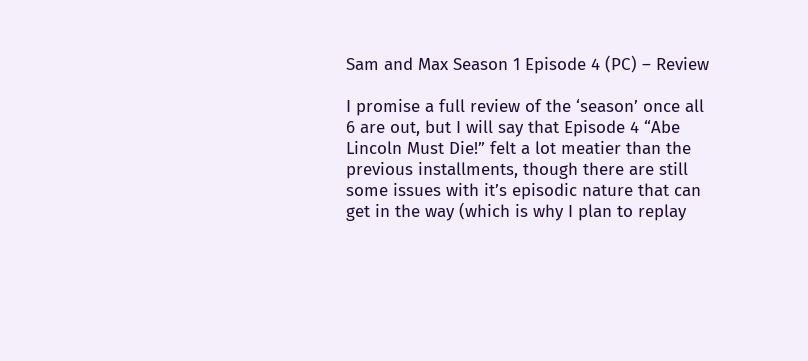Sam and Max Season 1 Episode 4 (PC) – Review

I promise a full review of the ‘season’ once all 6 are out, but I will say that Episode 4 “Abe Lincoln Must Die!” felt a lot meatier than the previous installments, though there are still some issues with it’s episodic nature that can get in the way (which is why I plan to replay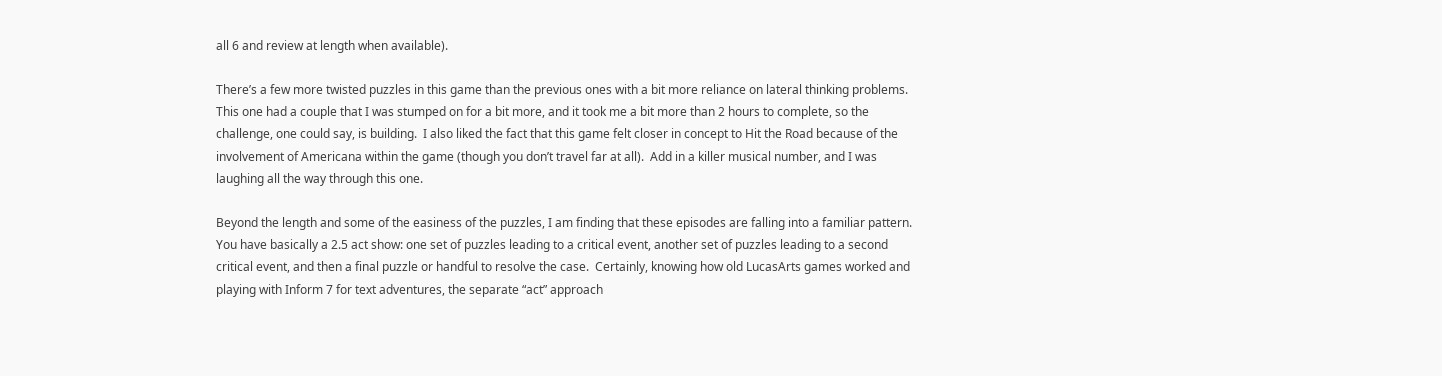all 6 and review at length when available).

There’s a few more twisted puzzles in this game than the previous ones with a bit more reliance on lateral thinking problems.  This one had a couple that I was stumped on for a bit more, and it took me a bit more than 2 hours to complete, so the challenge, one could say, is building.  I also liked the fact that this game felt closer in concept to Hit the Road because of the involvement of Americana within the game (though you don’t travel far at all).  Add in a killer musical number, and I was laughing all the way through this one.

Beyond the length and some of the easiness of the puzzles, I am finding that these episodes are falling into a familiar pattern.  You have basically a 2.5 act show: one set of puzzles leading to a critical event, another set of puzzles leading to a second critical event, and then a final puzzle or handful to resolve the case.  Certainly, knowing how old LucasArts games worked and playing with Inform 7 for text adventures, the separate “act” approach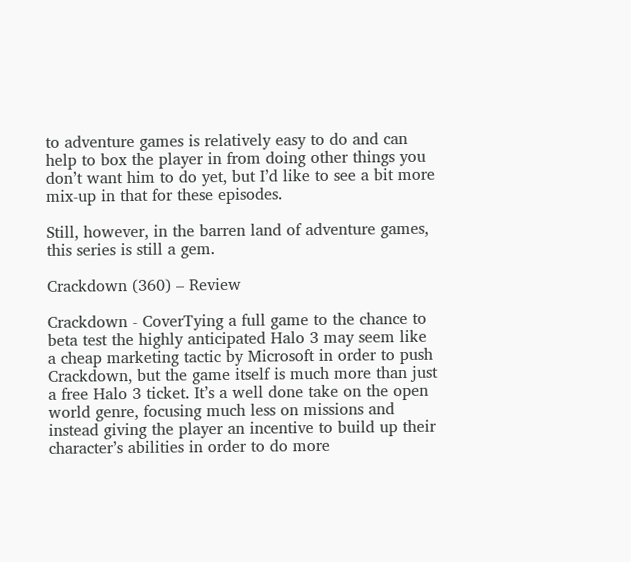to adventure games is relatively easy to do and can help to box the player in from doing other things you don’t want him to do yet, but I’d like to see a bit more mix-up in that for these episodes.

Still, however, in the barren land of adventure games, this series is still a gem.

Crackdown (360) – Review

Crackdown - CoverTying a full game to the chance to beta test the highly anticipated Halo 3 may seem like a cheap marketing tactic by Microsoft in order to push Crackdown, but the game itself is much more than just a free Halo 3 ticket. It’s a well done take on the open world genre, focusing much less on missions and instead giving the player an incentive to build up their character’s abilities in order to do more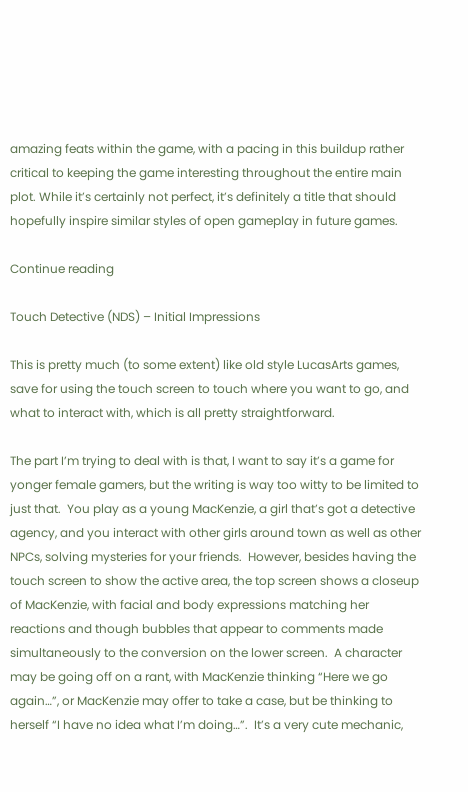amazing feats within the game, with a pacing in this buildup rather critical to keeping the game interesting throughout the entire main plot. While it’s certainly not perfect, it’s definitely a title that should hopefully inspire similar styles of open gameplay in future games.

Continue reading

Touch Detective (NDS) – Initial Impressions

This is pretty much (to some extent) like old style LucasArts games, save for using the touch screen to touch where you want to go, and what to interact with, which is all pretty straightforward.

The part I’m trying to deal with is that, I want to say it’s a game for yonger female gamers, but the writing is way too witty to be limited to just that.  You play as a young MacKenzie, a girl that’s got a detective agency, and you interact with other girls around town as well as other NPCs, solving mysteries for your friends.  However, besides having the touch screen to show the active area, the top screen shows a closeup of MacKenzie, with facial and body expressions matching her reactions and though bubbles that appear to comments made simultaneously to the conversion on the lower screen.  A character may be going off on a rant, with MacKenzie thinking “Here we go again…”, or MacKenzie may offer to take a case, but be thinking to herself “I have no idea what I’m doing…”.  It’s a very cute mechanic,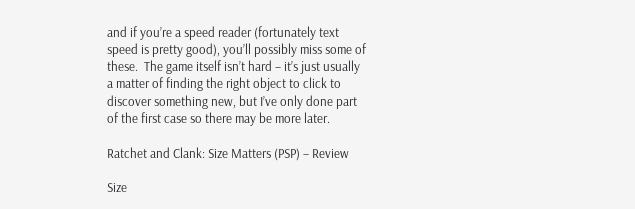and if you’re a speed reader (fortunately text speed is pretty good), you’ll possibly miss some of these.  The game itself isn’t hard – it’s just usually a matter of finding the right object to click to discover something new, but I’ve only done part of the first case so there may be more later.

Ratchet and Clank: Size Matters (PSP) – Review

Size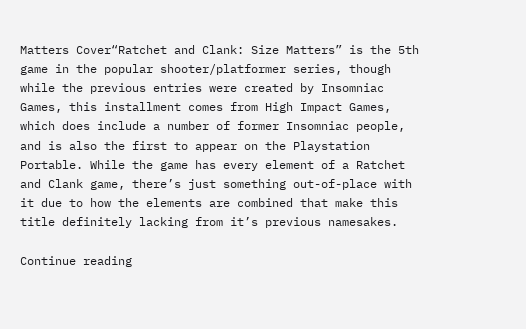Matters Cover“Ratchet and Clank: Size Matters” is the 5th game in the popular shooter/platformer series, though while the previous entries were created by Insomniac Games, this installment comes from High Impact Games, which does include a number of former Insomniac people, and is also the first to appear on the Playstation Portable. While the game has every element of a Ratchet and Clank game, there’s just something out-of-place with it due to how the elements are combined that make this title definitely lacking from it’s previous namesakes.

Continue reading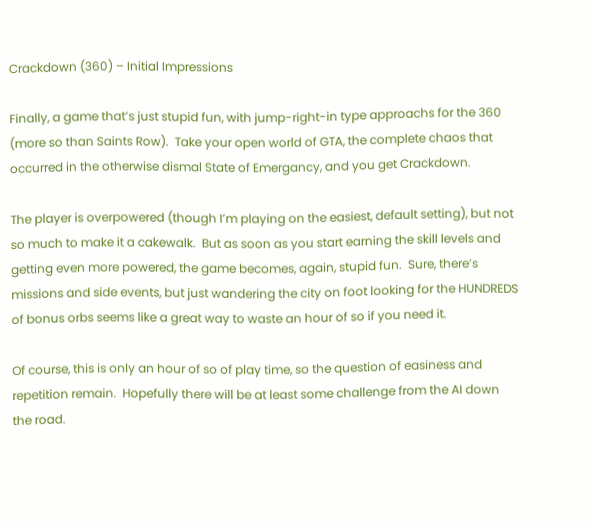Crackdown (360) – Initial Impressions

Finally, a game that’s just stupid fun, with jump-right-in type approachs for the 360 (more so than Saints Row).  Take your open world of GTA, the complete chaos that occurred in the otherwise dismal State of Emergancy, and you get Crackdown.

The player is overpowered (though I’m playing on the easiest, default setting), but not so much to make it a cakewalk.  But as soon as you start earning the skill levels and getting even more powered, the game becomes, again, stupid fun.  Sure, there’s missions and side events, but just wandering the city on foot looking for the HUNDREDS of bonus orbs seems like a great way to waste an hour of so if you need it.

Of course, this is only an hour of so of play time, so the question of easiness and repetition remain.  Hopefully there will be at least some challenge from the AI down the road.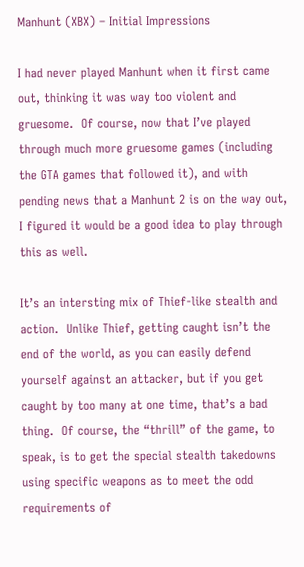Manhunt (XBX) – Initial Impressions

I had never played Manhunt when it first came out, thinking it was way too violent and gruesome.  Of course, now that I’ve played through much more gruesome games (including the GTA games that followed it), and with pending news that a Manhunt 2 is on the way out, I figured it would be a good idea to play through this as well.

It’s an intersting mix of Thief-like stealth and action.  Unlike Thief, getting caught isn’t the end of the world, as you can easily defend yourself against an attacker, but if you get caught by too many at one time, that’s a bad thing.  Of course, the “thrill” of the game, to speak, is to get the special stealth takedowns using specific weapons as to meet the odd requirements of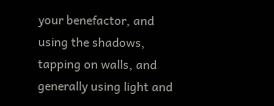your benefactor, and using the shadows, tapping on walls, and generally using light and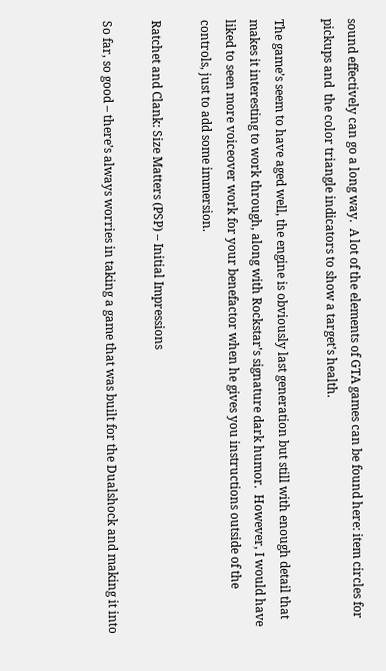sound effectively can go a long way.  A lot of the elements of GTA games can be found here: item circles for pickups and  the color triangle indicators to show a target’s health.

The game’s seem to have aged well, the engine is obviously last generation but still with enough detail that makes it interesting to work through, along with Rockstar’s signature dark humor.  However, I would have liked to seen more voiceover work for your benefactor when he gives you instructions outside of the controls, just to add some immersion.

Ratchet and Clank: Size Matters (PSP) – Initial Impressions

So far, so good – there’s always worries in taking a game that was built for the Dualshock and making it into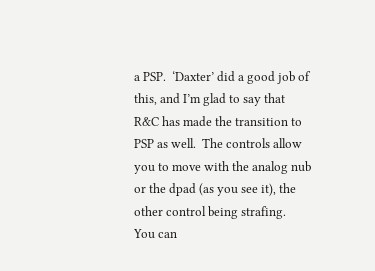a PSP.  ‘Daxter’ did a good job of this, and I’m glad to say that R&C has made the transition to PSP as well.  The controls allow you to move with the analog nub or the dpad (as you see it), the other control being strafing.  You can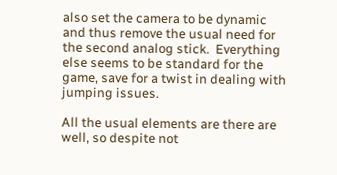also set the camera to be dynamic and thus remove the usual need for the second analog stick.  Everything else seems to be standard for the game, save for a twist in dealing with jumping issues.

All the usual elements are there are well, so despite not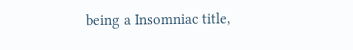being a Insomniac title,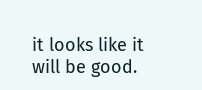it looks like it will be good.